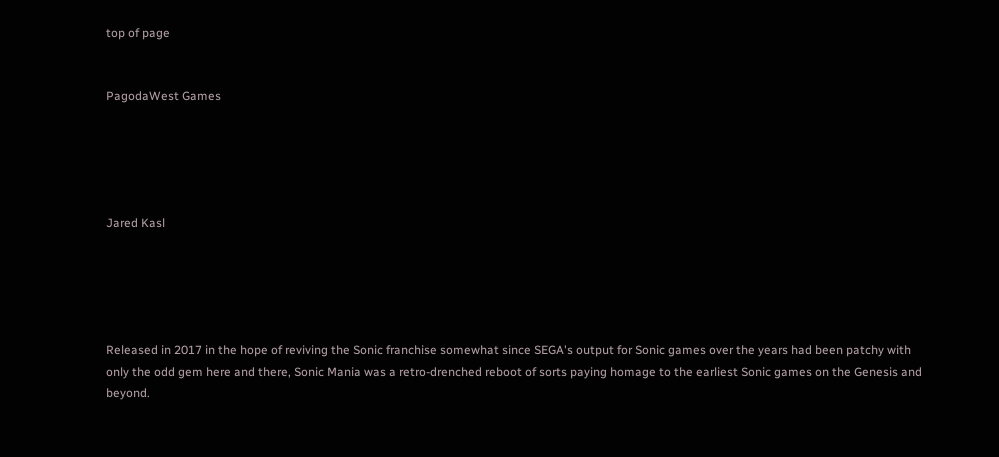top of page


PagodaWest Games





Jared Kasl





Released in 2017 in the hope of reviving the Sonic franchise somewhat since SEGA's output for Sonic games over the years had been patchy with only the odd gem here and there, Sonic Mania was a retro-drenched reboot of sorts paying homage to the earliest Sonic games on the Genesis and beyond.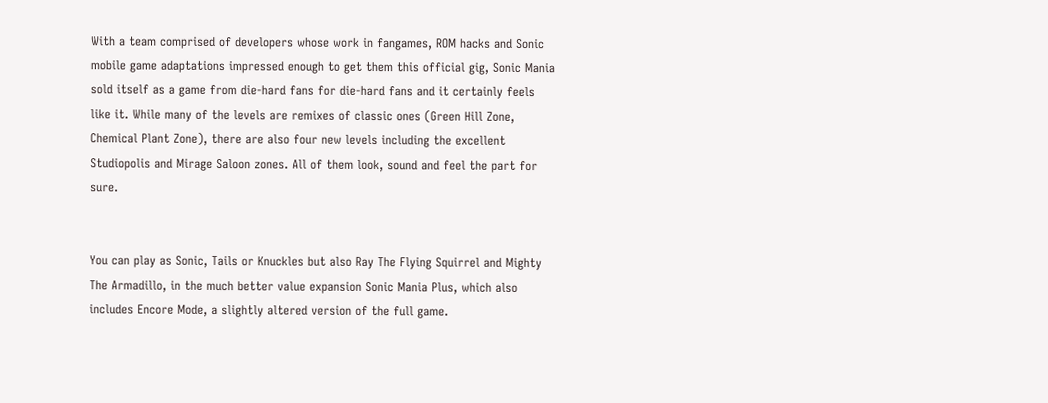With a team comprised of developers whose work in fangames, ROM hacks and Sonic mobile game adaptations impressed enough to get them this official gig, Sonic Mania sold itself as a game from die-hard fans for die-hard fans and it certainly feels like it. While many of the levels are remixes of classic ones (Green Hill Zone, Chemical Plant Zone), there are also four new levels including the excellent Studiopolis and Mirage Saloon zones. All of them look, sound and feel the part for sure.


You can play as Sonic, Tails or Knuckles but also Ray The Flying Squirrel and Mighty The Armadillo, in the much better value expansion Sonic Mania Plus, which also includes Encore Mode, a slightly altered version of the full game.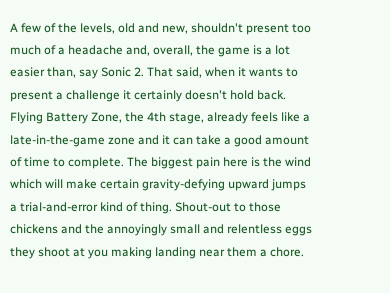A few of the levels, old and new, shouldn't present too much of a headache and, overall, the game is a lot easier than, say Sonic 2. That said, when it wants to present a challenge it certainly doesn't hold back. Flying Battery Zone, the 4th stage, already feels like a late-in-the-game zone and it can take a good amount of time to complete. The biggest pain here is the wind which will make certain gravity-defying upward jumps a trial-and-error kind of thing. Shout-out to those chickens and the annoyingly small and relentless eggs they shoot at you making landing near them a chore.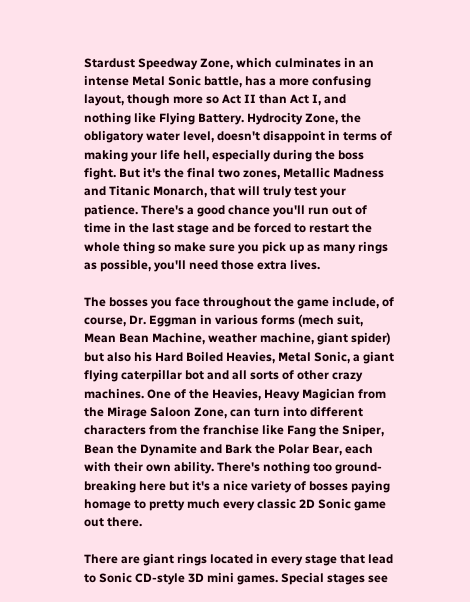Stardust Speedway Zone, which culminates in an intense Metal Sonic battle, has a more confusing layout, though more so Act II than Act I, and nothing like Flying Battery. Hydrocity Zone, the obligatory water level, doesn't disappoint in terms of making your life hell, especially during the boss fight. But it's the final two zones, Metallic Madness and Titanic Monarch, that will truly test your patience. There's a good chance you'll run out of time in the last stage and be forced to restart the whole thing so make sure you pick up as many rings as possible, you'll need those extra lives.

The bosses you face throughout the game include, of course, Dr. Eggman in various forms (mech suit, Mean Bean Machine, weather machine, giant spider) but also his Hard Boiled Heavies, Metal Sonic, a giant flying caterpillar bot and all sorts of other crazy machines. One of the Heavies, Heavy Magician from the Mirage Saloon Zone, can turn into different characters from the franchise like Fang the Sniper, Bean the Dynamite and Bark the Polar Bear, each with their own ability. There's nothing too ground-breaking here but it's a nice variety of bosses paying homage to pretty much every classic 2D Sonic game out there.

There are giant rings located in every stage that lead to Sonic CD-style 3D mini games. Special stages see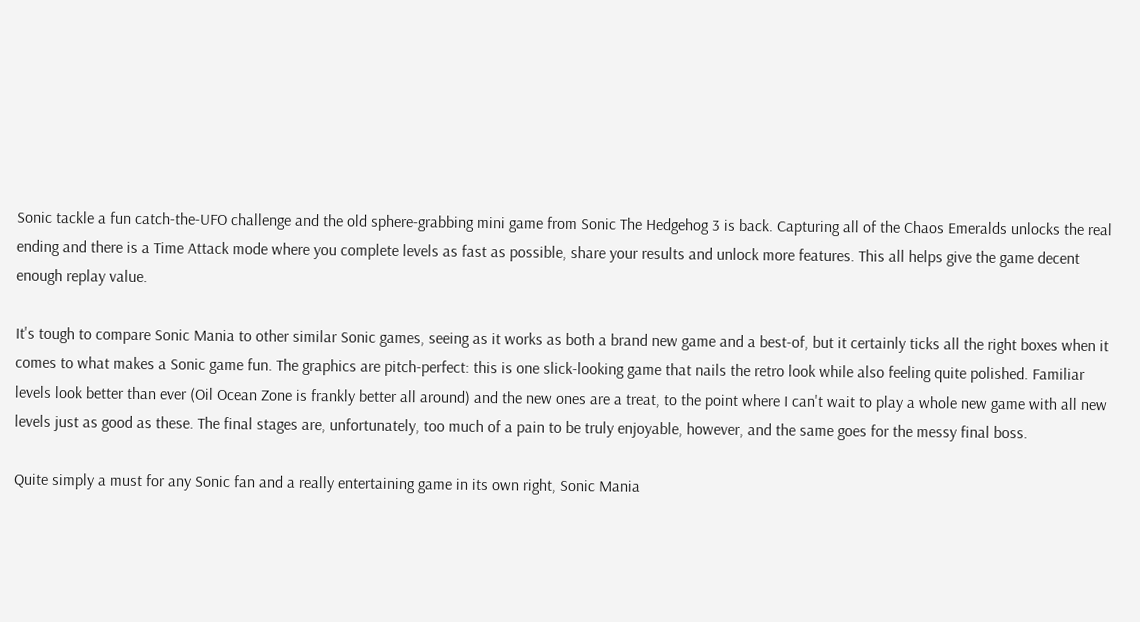Sonic tackle a fun catch-the-UFO challenge and the old sphere-grabbing mini game from Sonic The Hedgehog 3 is back. Capturing all of the Chaos Emeralds unlocks the real ending and there is a Time Attack mode where you complete levels as fast as possible, share your results and unlock more features. This all helps give the game decent enough replay value.

It's tough to compare Sonic Mania to other similar Sonic games, seeing as it works as both a brand new game and a best-of, but it certainly ticks all the right boxes when it comes to what makes a Sonic game fun. The graphics are pitch-perfect: this is one slick-looking game that nails the retro look while also feeling quite polished. Familiar levels look better than ever (Oil Ocean Zone is frankly better all around) and the new ones are a treat, to the point where I can't wait to play a whole new game with all new levels just as good as these. The final stages are, unfortunately, too much of a pain to be truly enjoyable, however, and the same goes for the messy final boss.

Quite simply a must for any Sonic fan and a really entertaining game in its own right, Sonic Mania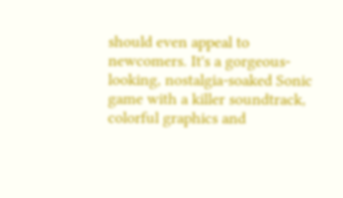should even appeal to newcomers. It's a gorgeous-looking, nostalgia-soaked Sonic game with a killer soundtrack, colorful graphics and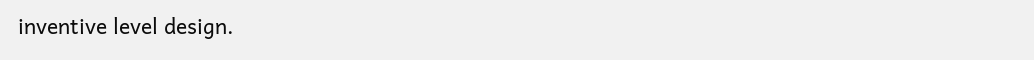inventive level design.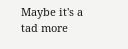Maybe it's a tad more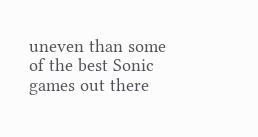uneven than some of the best Sonic games out there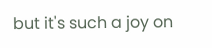but it's such a joy on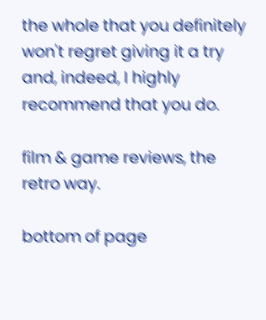the whole that you definitely won't regret giving it a try and, indeed, I highly recommend that you do.

film & game reviews, the retro way.

bottom of page